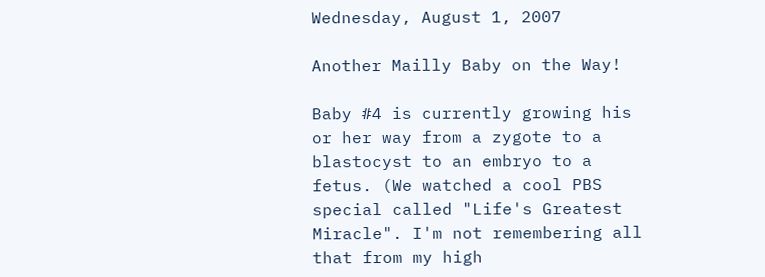Wednesday, August 1, 2007

Another Mailly Baby on the Way!

Baby #4 is currently growing his or her way from a zygote to a blastocyst to an embryo to a fetus. (We watched a cool PBS special called "Life's Greatest Miracle". I'm not remembering all that from my high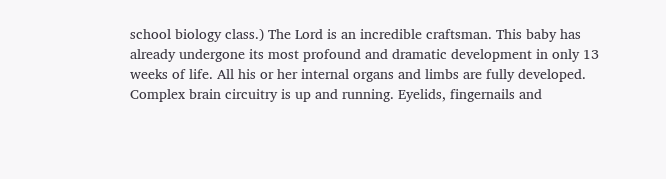school biology class.) The Lord is an incredible craftsman. This baby has already undergone its most profound and dramatic development in only 13 weeks of life. All his or her internal organs and limbs are fully developed. Complex brain circuitry is up and running. Eyelids, fingernails and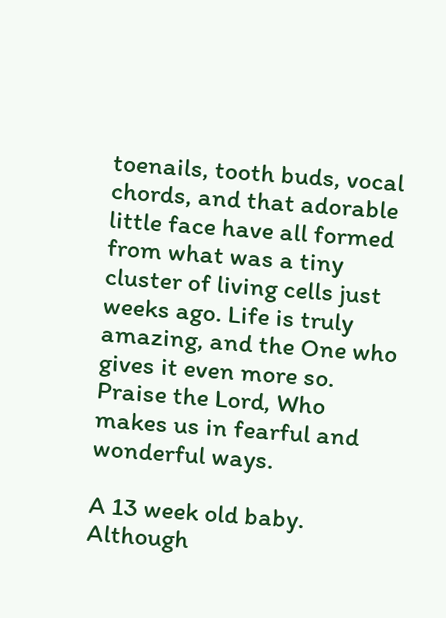toenails, tooth buds, vocal chords, and that adorable little face have all formed from what was a tiny cluster of living cells just weeks ago. Life is truly amazing, and the One who gives it even more so. Praise the Lord, Who makes us in fearful and wonderful ways.

A 13 week old baby. Although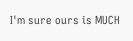I'm sure ours is MUCH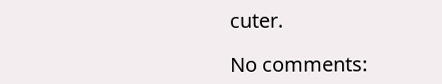cuter.

No comments: